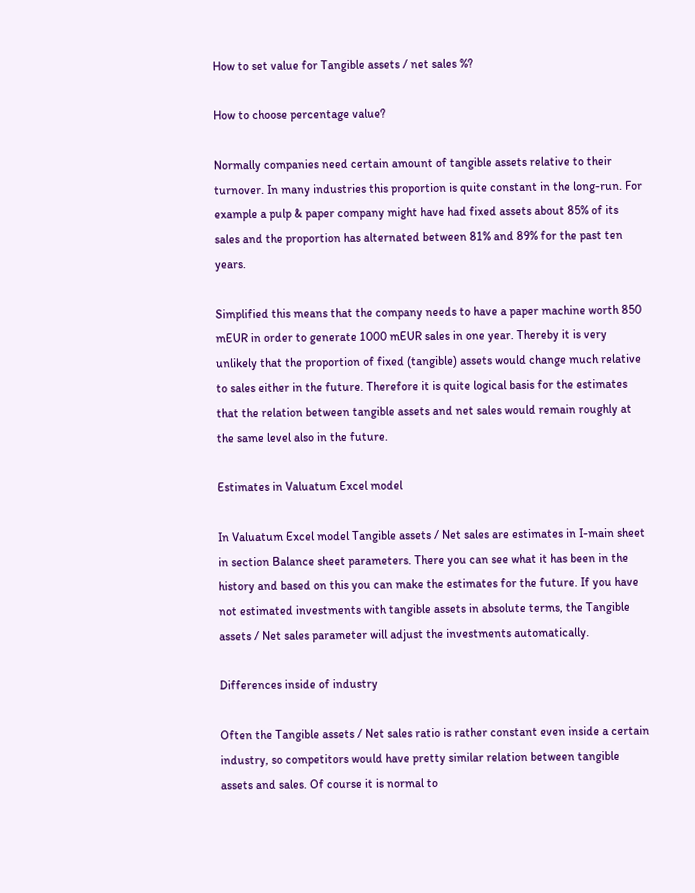How to set value for Tangible assets / net sales %?

How to choose percentage value?

Normally companies need certain amount of tangible assets relative to their turnover. In many industries this proportion is quite constant in the long-run. For example a pulp & paper company might have had fixed assets about 85% of its sales and the proportion has alternated between 81% and 89% for the past ten years.

Simplified this means that the company needs to have a paper machine worth 850 mEUR in order to generate 1000 mEUR sales in one year. Thereby it is very unlikely that the proportion of fixed (tangible) assets would change much relative to sales either in the future. Therefore it is quite logical basis for the estimates that the relation between tangible assets and net sales would remain roughly at the same level also in the future.

Estimates in Valuatum Excel model

In Valuatum Excel model Tangible assets / Net sales are estimates in I-main sheet in section Balance sheet parameters. There you can see what it has been in the history and based on this you can make the estimates for the future. If you have not estimated investments with tangible assets in absolute terms, the Tangible assets / Net sales parameter will adjust the investments automatically.

Differences inside of industry

Often the Tangible assets / Net sales ratio is rather constant even inside a certain industry, so competitors would have pretty similar relation between tangible assets and sales. Of course it is normal to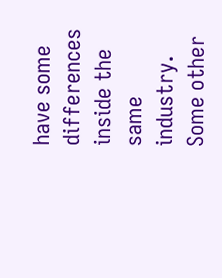have some differences inside the same industry. Some other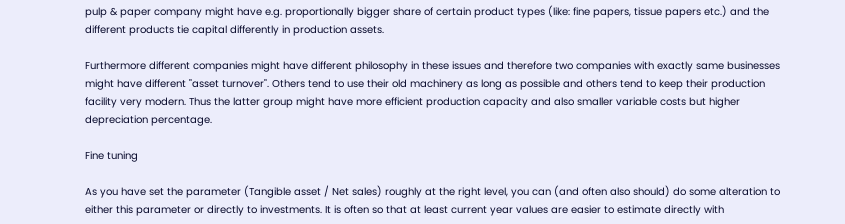pulp & paper company might have e.g. proportionally bigger share of certain product types (like: fine papers, tissue papers etc.) and the different products tie capital differently in production assets.

Furthermore different companies might have different philosophy in these issues and therefore two companies with exactly same businesses might have different "asset turnover". Others tend to use their old machinery as long as possible and others tend to keep their production facility very modern. Thus the latter group might have more efficient production capacity and also smaller variable costs but higher depreciation percentage.

Fine tuning

As you have set the parameter (Tangible asset / Net sales) roughly at the right level, you can (and often also should) do some alteration to either this parameter or directly to investments. It is often so that at least current year values are easier to estimate directly with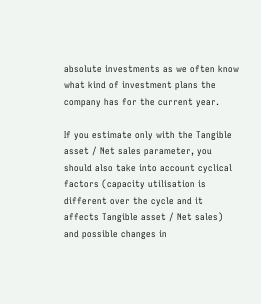absolute investments as we often know what kind of investment plans the company has for the current year.

If you estimate only with the Tangible asset / Net sales parameter, you should also take into account cyclical factors (capacity utilisation is different over the cycle and it affects Tangible asset / Net sales) and possible changes in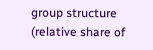group structure (relative share of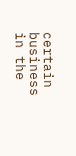certain business in the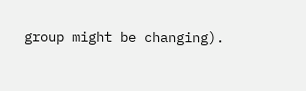group might be changing).